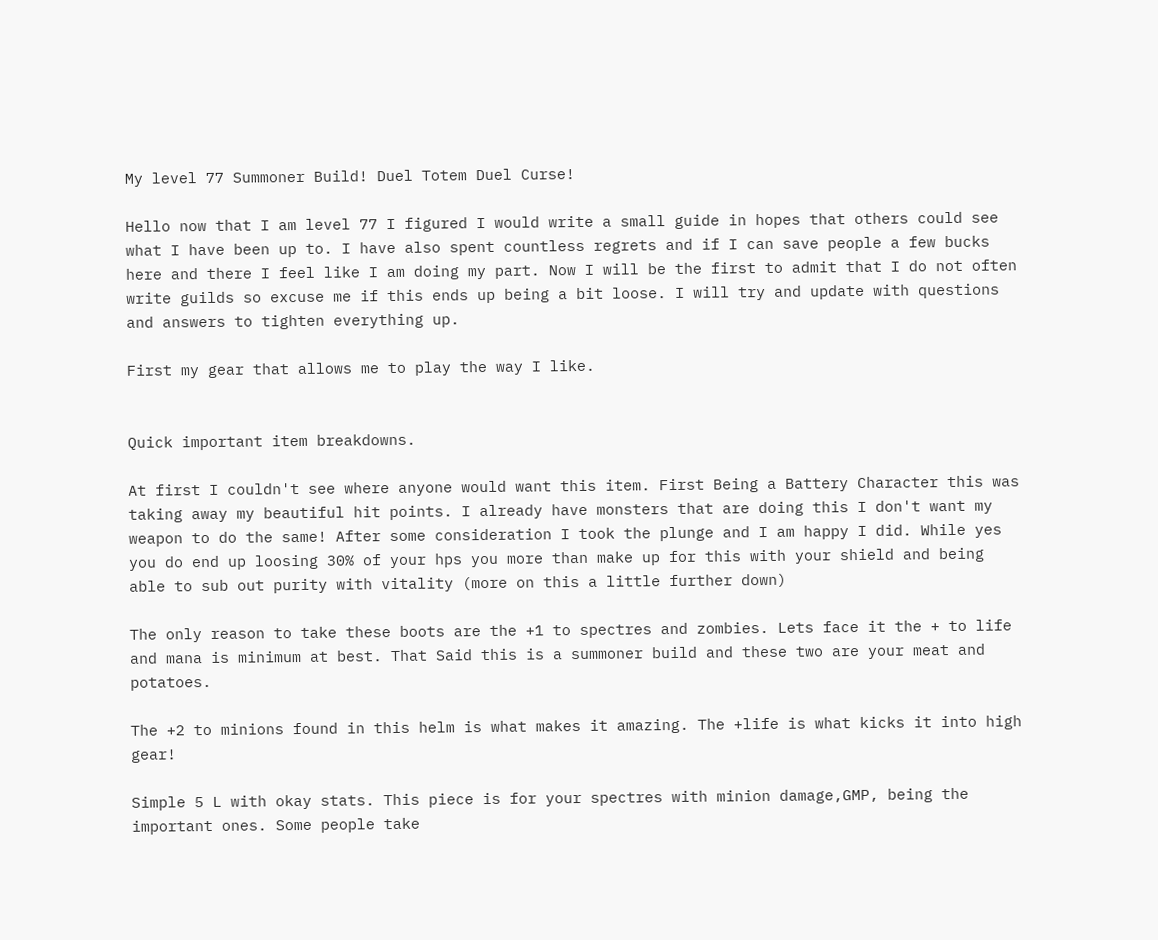My level 77 Summoner Build! Duel Totem Duel Curse!

Hello now that I am level 77 I figured I would write a small guide in hopes that others could see what I have been up to. I have also spent countless regrets and if I can save people a few bucks here and there I feel like I am doing my part. Now I will be the first to admit that I do not often write guilds so excuse me if this ends up being a bit loose. I will try and update with questions and answers to tighten everything up.

First my gear that allows me to play the way I like.


Quick important item breakdowns.

At first I couldn't see where anyone would want this item. First Being a Battery Character this was taking away my beautiful hit points. I already have monsters that are doing this I don't want my weapon to do the same! After some consideration I took the plunge and I am happy I did. While yes you do end up loosing 30% of your hps you more than make up for this with your shield and being able to sub out purity with vitality (more on this a little further down)

The only reason to take these boots are the +1 to spectres and zombies. Lets face it the + to life and mana is minimum at best. That Said this is a summoner build and these two are your meat and potatoes.

The +2 to minions found in this helm is what makes it amazing. The +life is what kicks it into high gear!

Simple 5 L with okay stats. This piece is for your spectres with minion damage,GMP, being the important ones. Some people take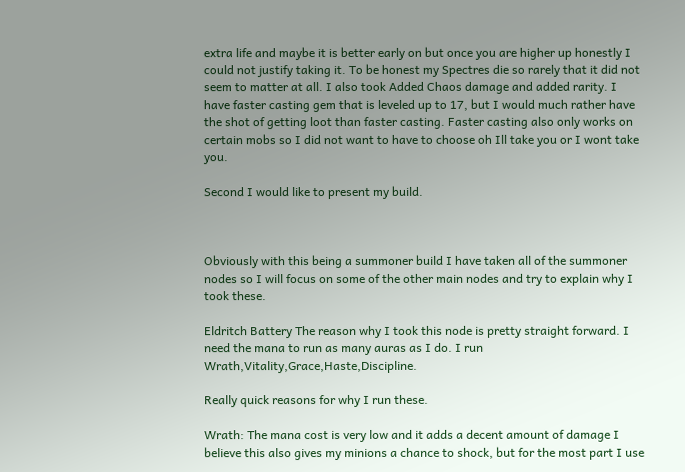extra life and maybe it is better early on but once you are higher up honestly I could not justify taking it. To be honest my Spectres die so rarely that it did not seem to matter at all. I also took Added Chaos damage and added rarity. I have faster casting gem that is leveled up to 17, but I would much rather have the shot of getting loot than faster casting. Faster casting also only works on certain mobs so I did not want to have to choose oh Ill take you or I wont take you.

Second I would like to present my build.



Obviously with this being a summoner build I have taken all of the summoner nodes so I will focus on some of the other main nodes and try to explain why I took these.

Eldritch Battery The reason why I took this node is pretty straight forward. I need the mana to run as many auras as I do. I run Wrath,Vitality,Grace,Haste,Discipline.

Really quick reasons for why I run these.

Wrath: The mana cost is very low and it adds a decent amount of damage I believe this also gives my minions a chance to shock, but for the most part I use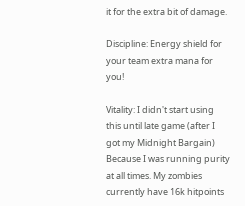it for the extra bit of damage.

Discipline: Energy shield for your team extra mana for you!

Vitality: I didn't start using this until late game (after I got my Midnight Bargain) Because I was running purity at all times. My zombies currently have 16k hitpoints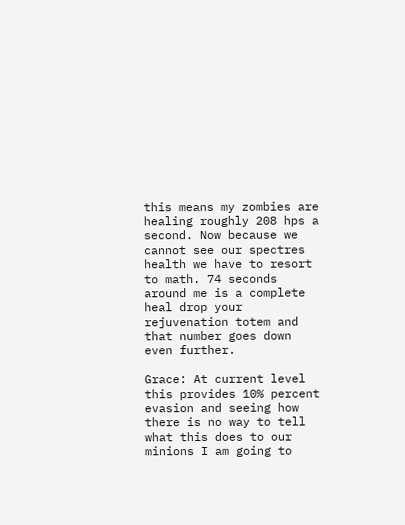this means my zombies are healing roughly 208 hps a second. Now because we cannot see our spectres health we have to resort to math. 74 seconds around me is a complete heal drop your rejuvenation totem and that number goes down even further.

Grace: At current level this provides 10% percent evasion and seeing how there is no way to tell what this does to our minions I am going to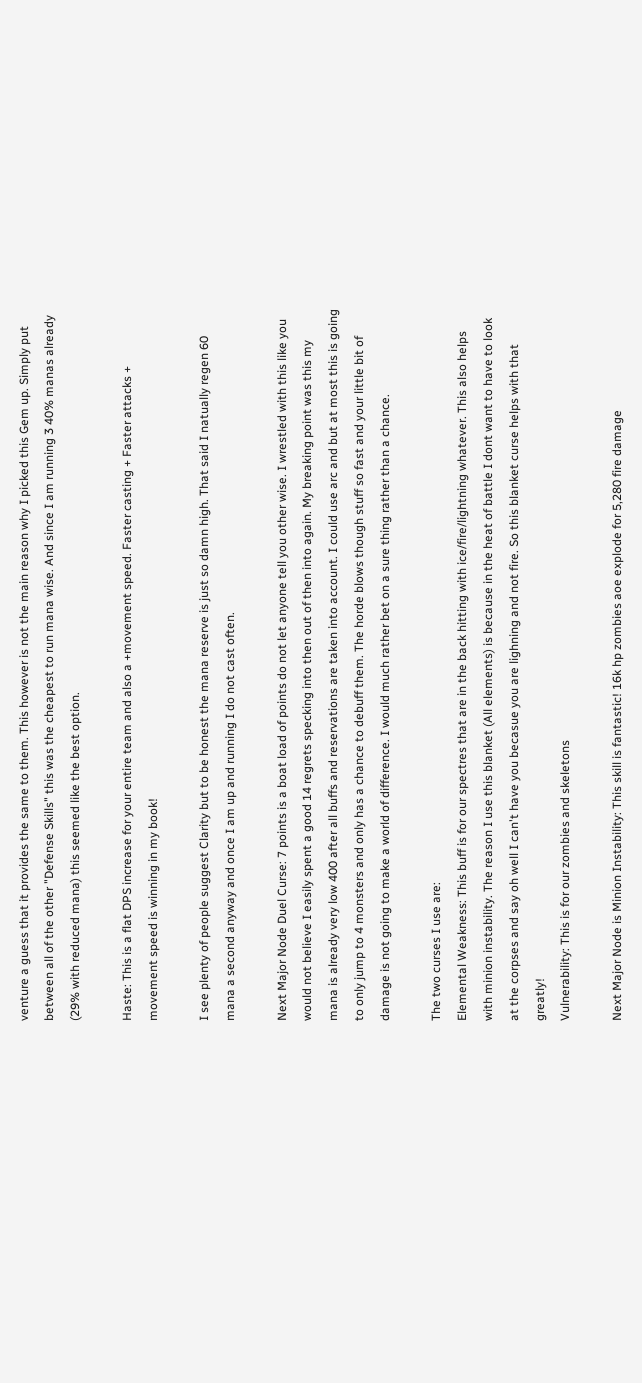venture a guess that it provides the same to them. This however is not the main reason why I picked this Gem up. Simply put between all of the other "Defense Skills" this was the cheapest to run mana wise. And since I am running 3 40% manas already (29% with reduced mana) this seemed like the best option.

Haste: This is a flat DPS increase for your entire team and also a +movement speed. Faster casting + Faster attacks + movement speed is winning in my book!

I see plenty of people suggest Clarity but to be honest the mana reserve is just so damn high. That said I natually regen 60 mana a second anyway and once I am up and running I do not cast often.

Next Major Node Duel Curse: 7 points is a boat load of points do not let anyone tell you other wise. I wrestled with this like you would not believe I easily spent a good 14 regrets specking into then out of then into again. My breaking point was this my mana is already very low 400 after all buffs and reservations are taken into account. I could use arc and but at most this is going to only jump to 4 monsters and only has a chance to debuff them. The horde blows though stuff so fast and your little bit of damage is not going to make a world of difference. I would much rather bet on a sure thing rather than a chance.

The two curses I use are:
Elemental Weakness: This buff is for our spectres that are in the back hitting with ice/fire/lightning whatever. This also helps with minion instability. The reason I use this blanket (All elements) is because in the heat of battle I dont want to have to look at the corpses and say oh well I can't have you becasue you are lighning and not fire. So this blanket curse helps with that greatly!
Vulnerability: This is for our zombies and skeletons

Next Major Node is Minion Instability: This skill is fantastic! 16k hp zombies aoe explode for 5,280 fire damage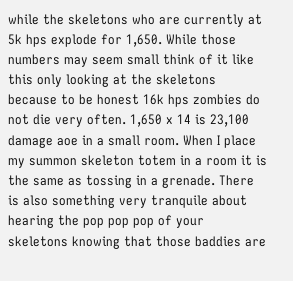while the skeletons who are currently at 5k hps explode for 1,650. While those numbers may seem small think of it like this only looking at the skeletons because to be honest 16k hps zombies do not die very often. 1,650 x 14 is 23,100 damage aoe in a small room. When I place my summon skeleton totem in a room it is the same as tossing in a grenade. There is also something very tranquile about hearing the pop pop pop of your skeletons knowing that those baddies are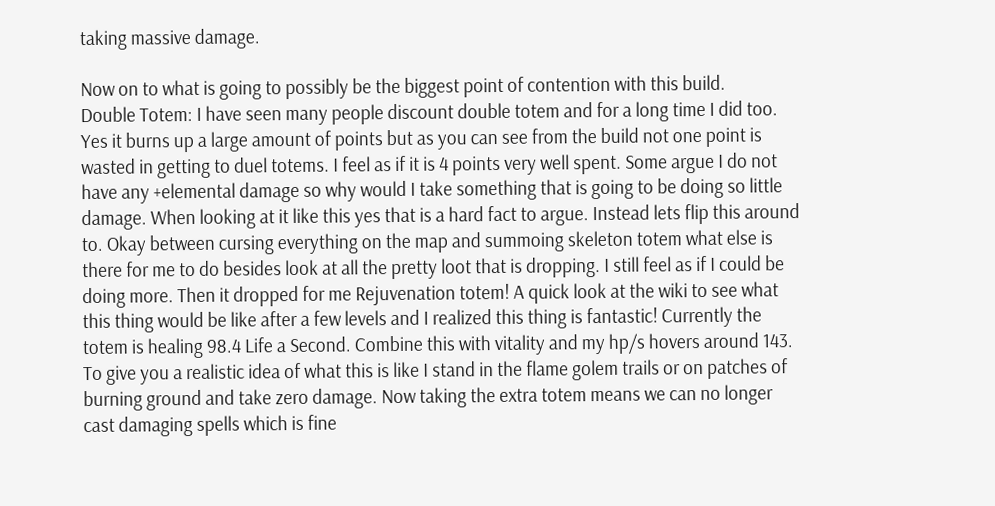taking massive damage.

Now on to what is going to possibly be the biggest point of contention with this build.
Double Totem: I have seen many people discount double totem and for a long time I did too. Yes it burns up a large amount of points but as you can see from the build not one point is wasted in getting to duel totems. I feel as if it is 4 points very well spent. Some argue I do not have any +elemental damage so why would I take something that is going to be doing so little damage. When looking at it like this yes that is a hard fact to argue. Instead lets flip this around to. Okay between cursing everything on the map and summoing skeleton totem what else is there for me to do besides look at all the pretty loot that is dropping. I still feel as if I could be doing more. Then it dropped for me Rejuvenation totem! A quick look at the wiki to see what this thing would be like after a few levels and I realized this thing is fantastic! Currently the totem is healing 98.4 Life a Second. Combine this with vitality and my hp/s hovers around 143. To give you a realistic idea of what this is like I stand in the flame golem trails or on patches of burning ground and take zero damage. Now taking the extra totem means we can no longer cast damaging spells which is fine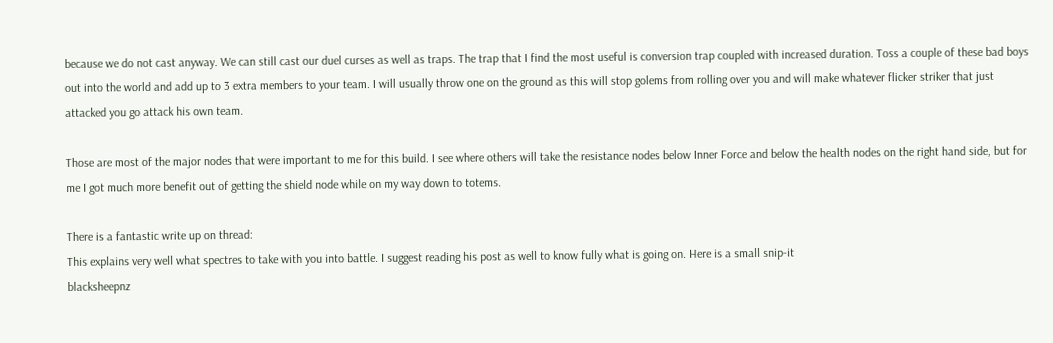because we do not cast anyway. We can still cast our duel curses as well as traps. The trap that I find the most useful is conversion trap coupled with increased duration. Toss a couple of these bad boys out into the world and add up to 3 extra members to your team. I will usually throw one on the ground as this will stop golems from rolling over you and will make whatever flicker striker that just attacked you go attack his own team.

Those are most of the major nodes that were important to me for this build. I see where others will take the resistance nodes below Inner Force and below the health nodes on the right hand side, but for me I got much more benefit out of getting the shield node while on my way down to totems.

There is a fantastic write up on thread:
This explains very well what spectres to take with you into battle. I suggest reading his post as well to know fully what is going on. Here is a small snip-it
blacksheepnz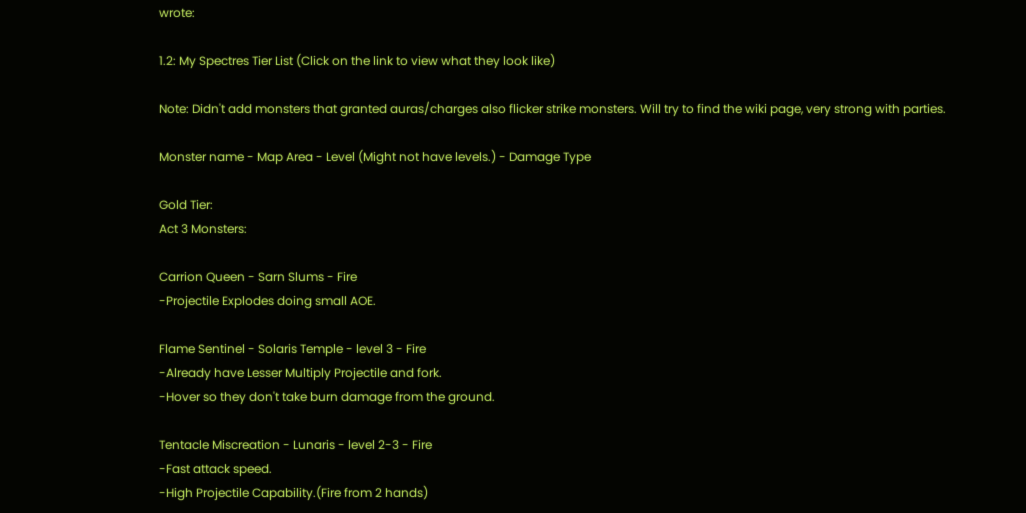wrote:

1.2: My Spectres Tier List (Click on the link to view what they look like)

Note: Didn't add monsters that granted auras/charges also flicker strike monsters. Will try to find the wiki page, very strong with parties.

Monster name - Map Area - Level (Might not have levels.) - Damage Type

Gold Tier:
Act 3 Monsters:

Carrion Queen - Sarn Slums - Fire
-Projectile Explodes doing small AOE.

Flame Sentinel - Solaris Temple - level 3 - Fire
-Already have Lesser Multiply Projectile and fork.
-Hover so they don't take burn damage from the ground.

Tentacle Miscreation - Lunaris - level 2-3 - Fire
-Fast attack speed.
-High Projectile Capability.(Fire from 2 hands)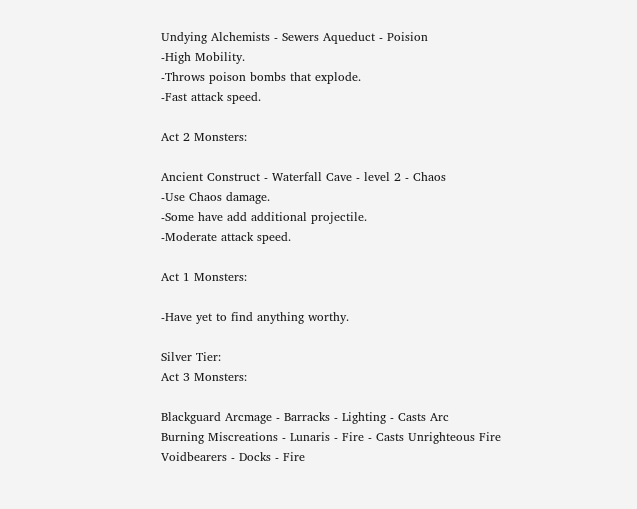Undying Alchemists - Sewers Aqueduct - Poision
-High Mobility.
-Throws poison bombs that explode.
-Fast attack speed.

Act 2 Monsters:

Ancient Construct - Waterfall Cave - level 2 - Chaos
-Use Chaos damage.
-Some have add additional projectile.
-Moderate attack speed.

Act 1 Monsters:

-Have yet to find anything worthy.

Silver Tier:
Act 3 Monsters:

Blackguard Arcmage - Barracks - Lighting - Casts Arc
Burning Miscreations - Lunaris - Fire - Casts Unrighteous Fire
Voidbearers - Docks - Fire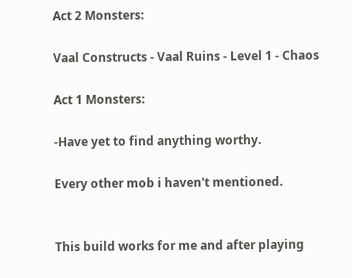Act 2 Monsters:

Vaal Constructs - Vaal Ruins - Level 1 - Chaos

Act 1 Monsters:

-Have yet to find anything worthy.

Every other mob i haven't mentioned.


This build works for me and after playing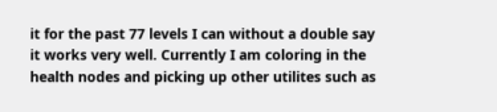it for the past 77 levels I can without a double say it works very well. Currently I am coloring in the health nodes and picking up other utilites such as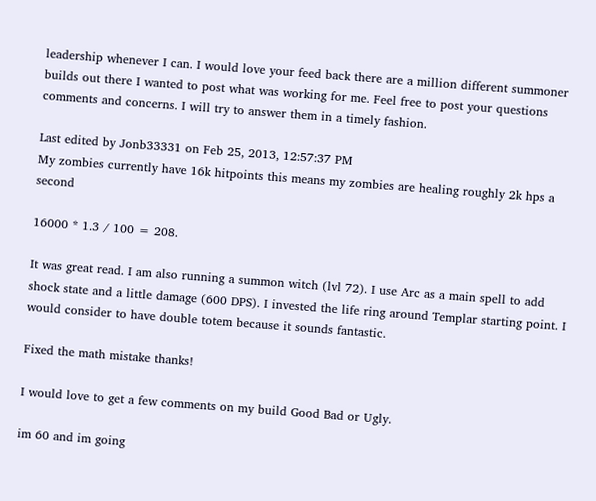leadership whenever I can. I would love your feed back there are a million different summoner builds out there I wanted to post what was working for me. Feel free to post your questions comments and concerns. I will try to answer them in a timely fashion.

Last edited by Jonb33331 on Feb 25, 2013, 12:57:37 PM
My zombies currently have 16k hitpoints this means my zombies are healing roughly 2k hps a second

16000 * 1.3 / 100 = 208.

It was great read. I am also running a summon witch (lvl 72). I use Arc as a main spell to add shock state and a little damage (600 DPS). I invested the life ring around Templar starting point. I would consider to have double totem because it sounds fantastic.

Fixed the math mistake thanks!

I would love to get a few comments on my build Good Bad or Ugly.

im 60 and im going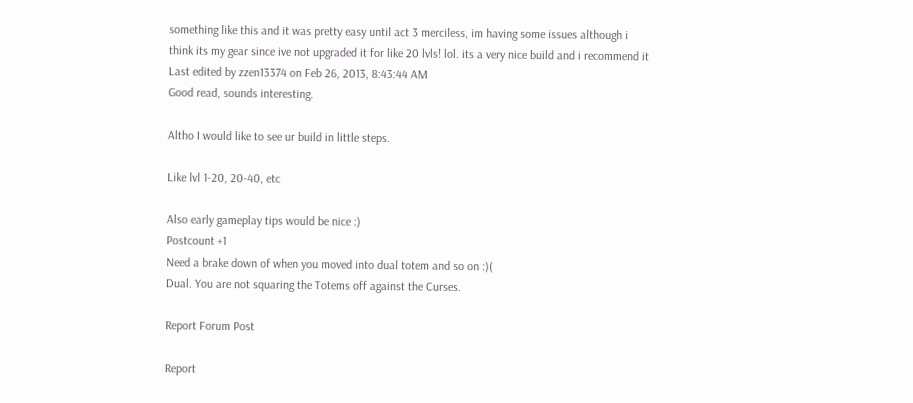something like this and it was pretty easy until act 3 merciless, im having some issues although i think its my gear since ive not upgraded it for like 20 lvls! lol. its a very nice build and i recommend it
Last edited by zzen13374 on Feb 26, 2013, 8:43:44 AM
Good read, sounds interesting.

Altho I would like to see ur build in little steps.

Like lvl 1-20, 20-40, etc

Also early gameplay tips would be nice :)
Postcount +1
Need a brake down of when you moved into dual totem and so on :)(
Dual. You are not squaring the Totems off against the Curses.

Report Forum Post

Report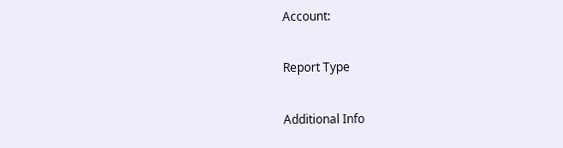Account:

Report Type

Additional Info